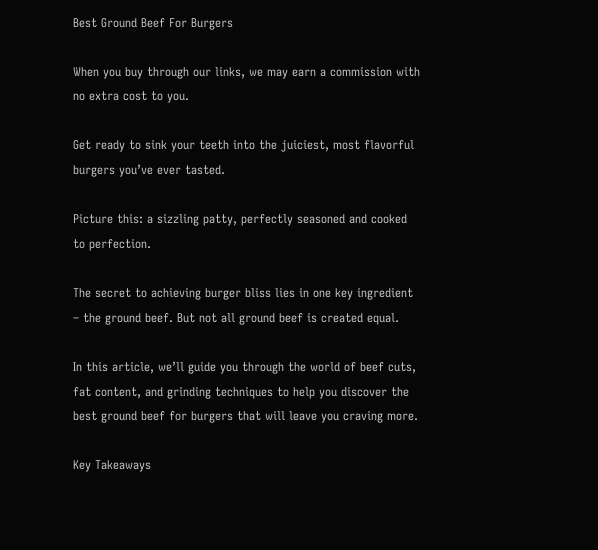Best Ground Beef For Burgers

When you buy through our links, we may earn a commission with no extra cost to you.

Get ready to sink your teeth into the juiciest, most flavorful burgers you’ve ever tasted.

Picture this: a sizzling patty, perfectly seasoned and cooked to perfection.

The secret to achieving burger bliss lies in one key ingredient – the ground beef. But not all ground beef is created equal.

In this article, we’ll guide you through the world of beef cuts, fat content, and grinding techniques to help you discover the best ground beef for burgers that will leave you craving more.

Key Takeaways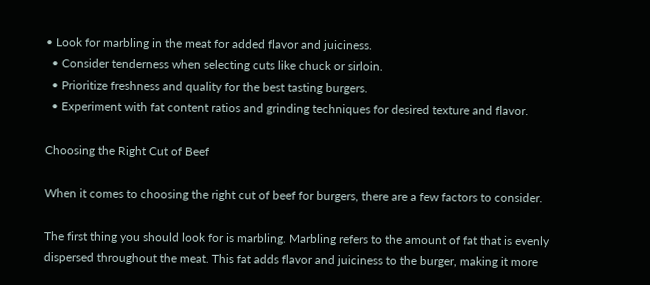• Look for marbling in the meat for added flavor and juiciness.
  • Consider tenderness when selecting cuts like chuck or sirloin.
  • Prioritize freshness and quality for the best tasting burgers.
  • Experiment with fat content ratios and grinding techniques for desired texture and flavor.

Choosing the Right Cut of Beef

When it comes to choosing the right cut of beef for burgers, there are a few factors to consider.

The first thing you should look for is marbling. Marbling refers to the amount of fat that is evenly dispersed throughout the meat. This fat adds flavor and juiciness to the burger, making it more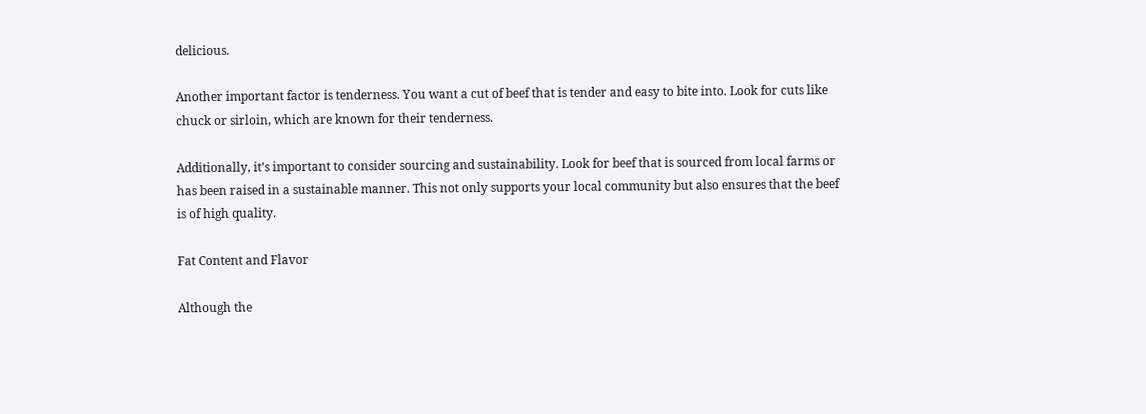delicious.

Another important factor is tenderness. You want a cut of beef that is tender and easy to bite into. Look for cuts like chuck or sirloin, which are known for their tenderness.

Additionally, it’s important to consider sourcing and sustainability. Look for beef that is sourced from local farms or has been raised in a sustainable manner. This not only supports your local community but also ensures that the beef is of high quality.

Fat Content and Flavor

Although the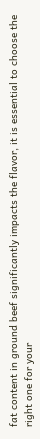fat content in ground beef significantly impacts the flavor, it is essential to choose the right one for your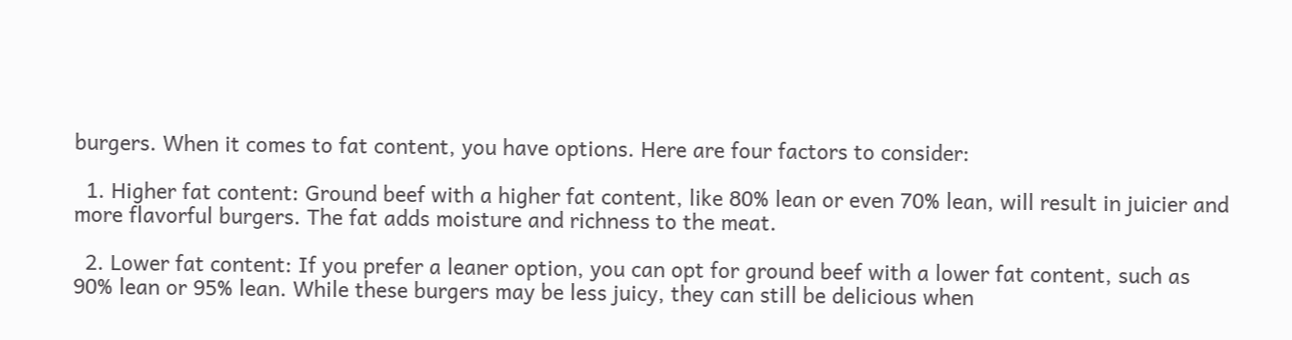burgers. When it comes to fat content, you have options. Here are four factors to consider:

  1. Higher fat content: Ground beef with a higher fat content, like 80% lean or even 70% lean, will result in juicier and more flavorful burgers. The fat adds moisture and richness to the meat.

  2. Lower fat content: If you prefer a leaner option, you can opt for ground beef with a lower fat content, such as 90% lean or 95% lean. While these burgers may be less juicy, they can still be delicious when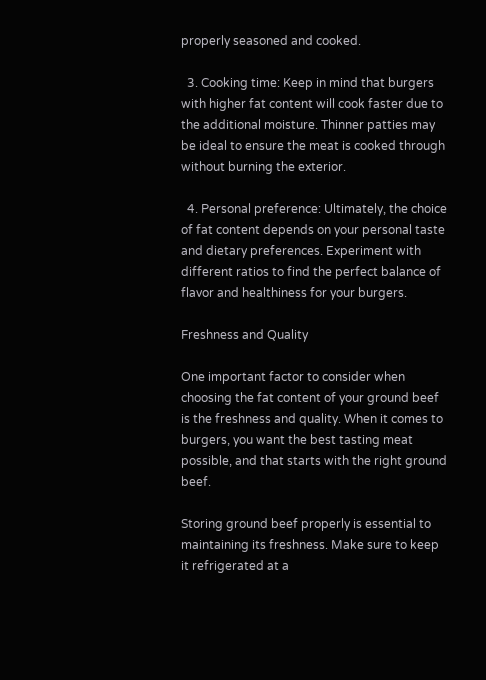properly seasoned and cooked.

  3. Cooking time: Keep in mind that burgers with higher fat content will cook faster due to the additional moisture. Thinner patties may be ideal to ensure the meat is cooked through without burning the exterior.

  4. Personal preference: Ultimately, the choice of fat content depends on your personal taste and dietary preferences. Experiment with different ratios to find the perfect balance of flavor and healthiness for your burgers.

Freshness and Quality

One important factor to consider when choosing the fat content of your ground beef is the freshness and quality. When it comes to burgers, you want the best tasting meat possible, and that starts with the right ground beef.

Storing ground beef properly is essential to maintaining its freshness. Make sure to keep it refrigerated at a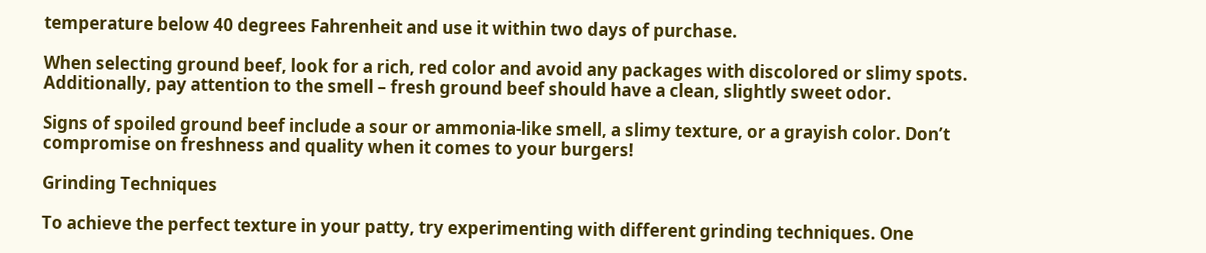temperature below 40 degrees Fahrenheit and use it within two days of purchase.

When selecting ground beef, look for a rich, red color and avoid any packages with discolored or slimy spots. Additionally, pay attention to the smell – fresh ground beef should have a clean, slightly sweet odor.

Signs of spoiled ground beef include a sour or ammonia-like smell, a slimy texture, or a grayish color. Don’t compromise on freshness and quality when it comes to your burgers!

Grinding Techniques

To achieve the perfect texture in your patty, try experimenting with different grinding techniques. One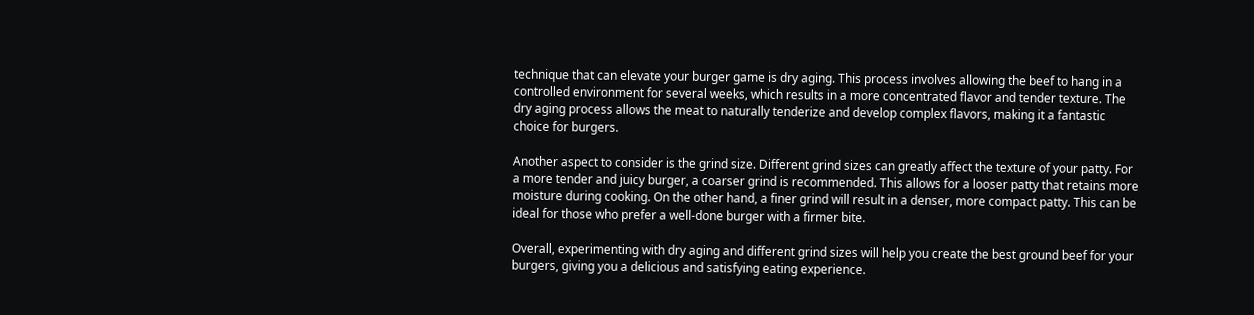technique that can elevate your burger game is dry aging. This process involves allowing the beef to hang in a controlled environment for several weeks, which results in a more concentrated flavor and tender texture. The dry aging process allows the meat to naturally tenderize and develop complex flavors, making it a fantastic choice for burgers.

Another aspect to consider is the grind size. Different grind sizes can greatly affect the texture of your patty. For a more tender and juicy burger, a coarser grind is recommended. This allows for a looser patty that retains more moisture during cooking. On the other hand, a finer grind will result in a denser, more compact patty. This can be ideal for those who prefer a well-done burger with a firmer bite.

Overall, experimenting with dry aging and different grind sizes will help you create the best ground beef for your burgers, giving you a delicious and satisfying eating experience.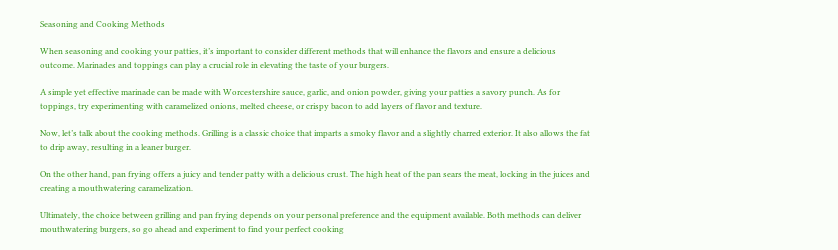Seasoning and Cooking Methods

When seasoning and cooking your patties, it’s important to consider different methods that will enhance the flavors and ensure a delicious outcome. Marinades and toppings can play a crucial role in elevating the taste of your burgers.

A simple yet effective marinade can be made with Worcestershire sauce, garlic, and onion powder, giving your patties a savory punch. As for toppings, try experimenting with caramelized onions, melted cheese, or crispy bacon to add layers of flavor and texture.

Now, let’s talk about the cooking methods. Grilling is a classic choice that imparts a smoky flavor and a slightly charred exterior. It also allows the fat to drip away, resulting in a leaner burger.

On the other hand, pan frying offers a juicy and tender patty with a delicious crust. The high heat of the pan sears the meat, locking in the juices and creating a mouthwatering caramelization.

Ultimately, the choice between grilling and pan frying depends on your personal preference and the equipment available. Both methods can deliver mouthwatering burgers, so go ahead and experiment to find your perfect cooking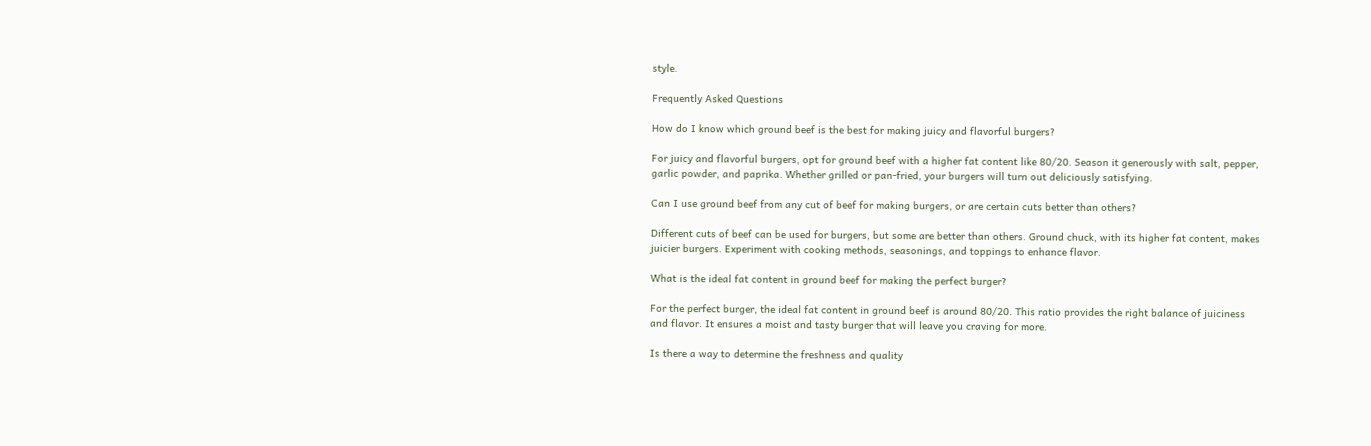style.

Frequently Asked Questions

How do I know which ground beef is the best for making juicy and flavorful burgers?

For juicy and flavorful burgers, opt for ground beef with a higher fat content like 80/20. Season it generously with salt, pepper, garlic powder, and paprika. Whether grilled or pan-fried, your burgers will turn out deliciously satisfying.

Can I use ground beef from any cut of beef for making burgers, or are certain cuts better than others?

Different cuts of beef can be used for burgers, but some are better than others. Ground chuck, with its higher fat content, makes juicier burgers. Experiment with cooking methods, seasonings, and toppings to enhance flavor.

What is the ideal fat content in ground beef for making the perfect burger?

For the perfect burger, the ideal fat content in ground beef is around 80/20. This ratio provides the right balance of juiciness and flavor. It ensures a moist and tasty burger that will leave you craving for more.

Is there a way to determine the freshness and quality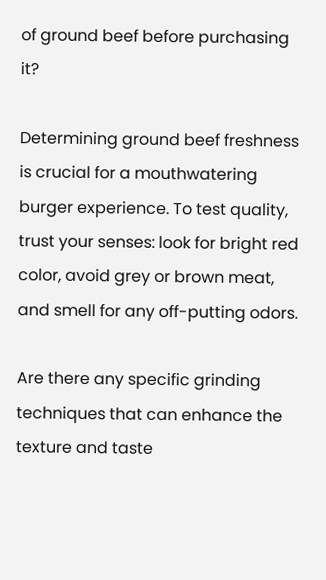of ground beef before purchasing it?

Determining ground beef freshness is crucial for a mouthwatering burger experience. To test quality, trust your senses: look for bright red color, avoid grey or brown meat, and smell for any off-putting odors.

Are there any specific grinding techniques that can enhance the texture and taste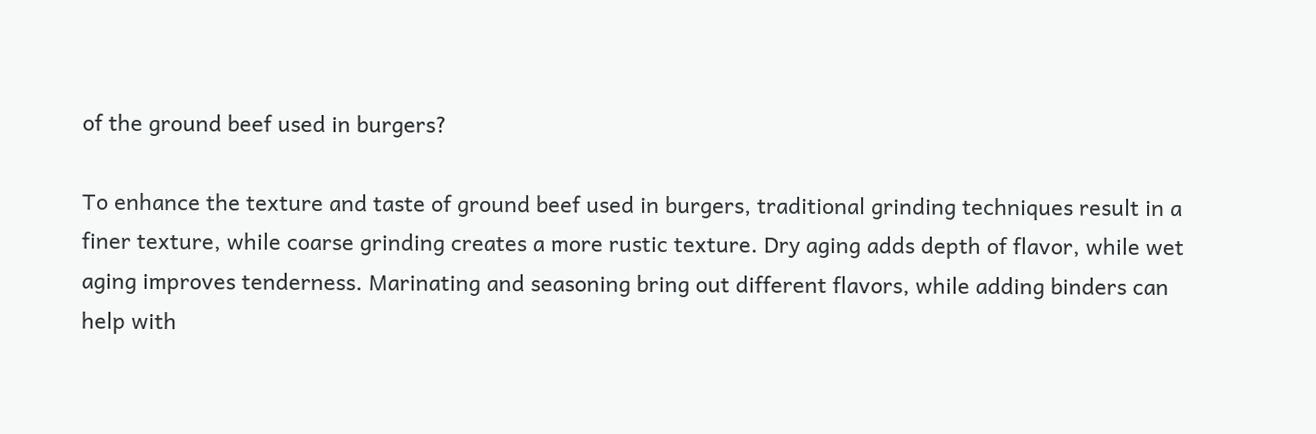of the ground beef used in burgers?

To enhance the texture and taste of ground beef used in burgers, traditional grinding techniques result in a finer texture, while coarse grinding creates a more rustic texture. Dry aging adds depth of flavor, while wet aging improves tenderness. Marinating and seasoning bring out different flavors, while adding binders can help with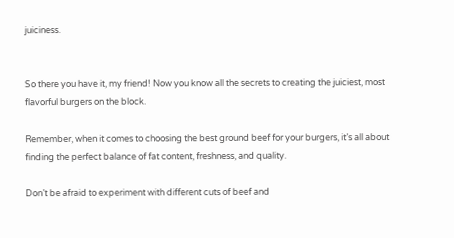juiciness.


So there you have it, my friend! Now you know all the secrets to creating the juiciest, most flavorful burgers on the block.

Remember, when it comes to choosing the best ground beef for your burgers, it’s all about finding the perfect balance of fat content, freshness, and quality.

Don’t be afraid to experiment with different cuts of beef and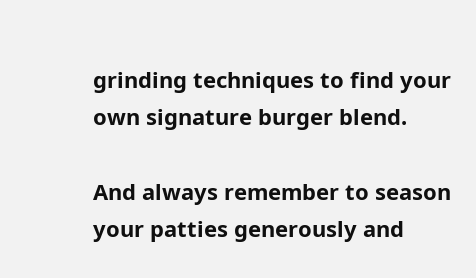grinding techniques to find your own signature burger blend.

And always remember to season your patties generously and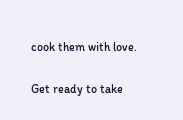cook them with love.

Get ready to take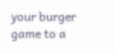your burger game to a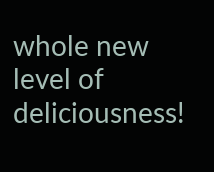whole new level of deliciousness!